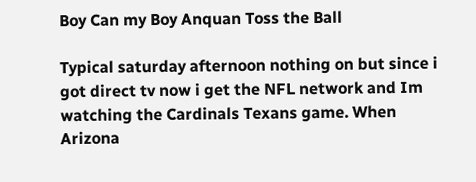Boy Can my Boy Anquan Toss the Ball

Typical saturday afternoon nothing on but since i got direct tv now i get the NFL network and Im watching the Cardinals Texans game. When Arizona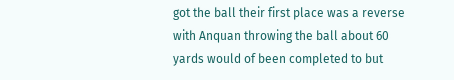got the ball their first place was a reverse with Anquan throwing the ball about 60 yards would of been completed to but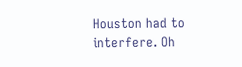Houston had to interfere. Oh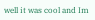well it was cool and Im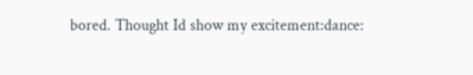bored. Thought Id show my excitement:dance: